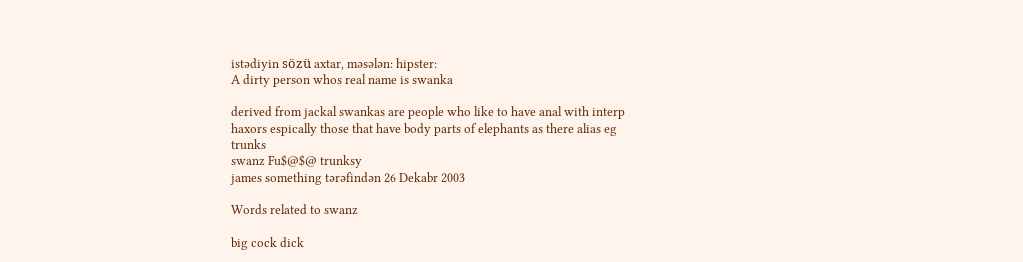istədiyin sözü axtar, məsələn: hipster:
A dirty person whos real name is swanka

derived from jackal swankas are people who like to have anal with interp haxors espically those that have body parts of elephants as there alias eg trunks
swanz Fu$@$@ trunksy
james something tərəfindən 26 Dekabr 2003

Words related to swanz

big cock dick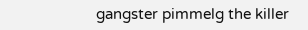gangster pimmelg the killer